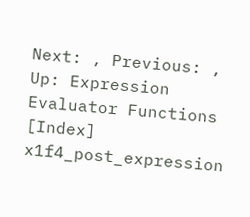Next: , Previous: , Up: Expression Evaluator Functions   [Index] x1f4_post_expression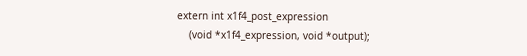extern int x1f4_post_expression
    (void *x1f4_expression, void *output);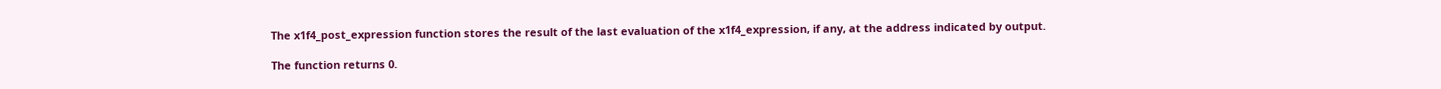The x1f4_post_expression function stores the result of the last evaluation of the x1f4_expression, if any, at the address indicated by output.

The function returns 0.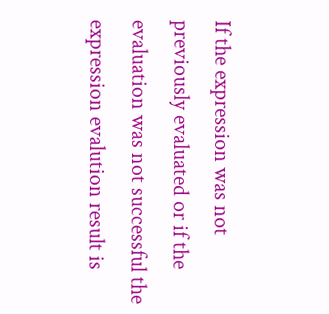If the expression was not previously evaluated or if the evaluation was not successful the expression evalution result is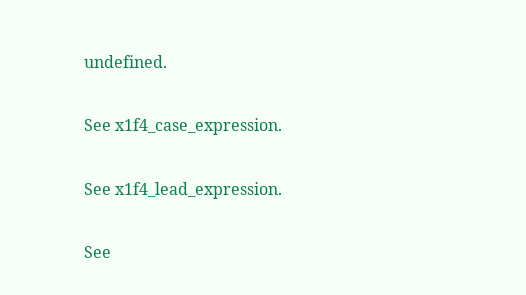undefined.

See x1f4_case_expression.

See x1f4_lead_expression.

See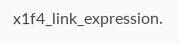x1f4_link_expression.